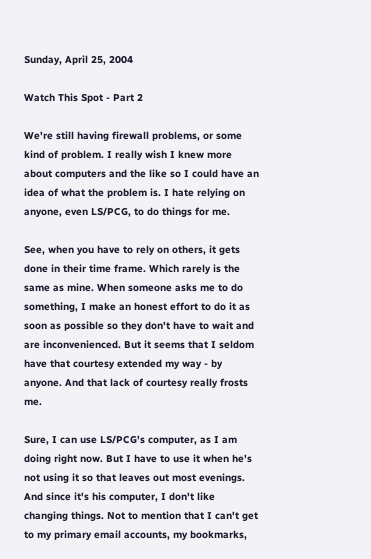Sunday, April 25, 2004

Watch This Spot - Part 2

We're still having firewall problems, or some kind of problem. I really wish I knew more about computers and the like so I could have an idea of what the problem is. I hate relying on anyone, even LS/PCG, to do things for me.

See, when you have to rely on others, it gets done in their time frame. Which rarely is the same as mine. When someone asks me to do something, I make an honest effort to do it as soon as possible so they don't have to wait and are inconvenienced. But it seems that I seldom have that courtesy extended my way - by anyone. And that lack of courtesy really frosts me.

Sure, I can use LS/PCG's computer, as I am doing right now. But I have to use it when he's not using it so that leaves out most evenings. And since it's his computer, I don't like changing things. Not to mention that I can't get to my primary email accounts, my bookmarks,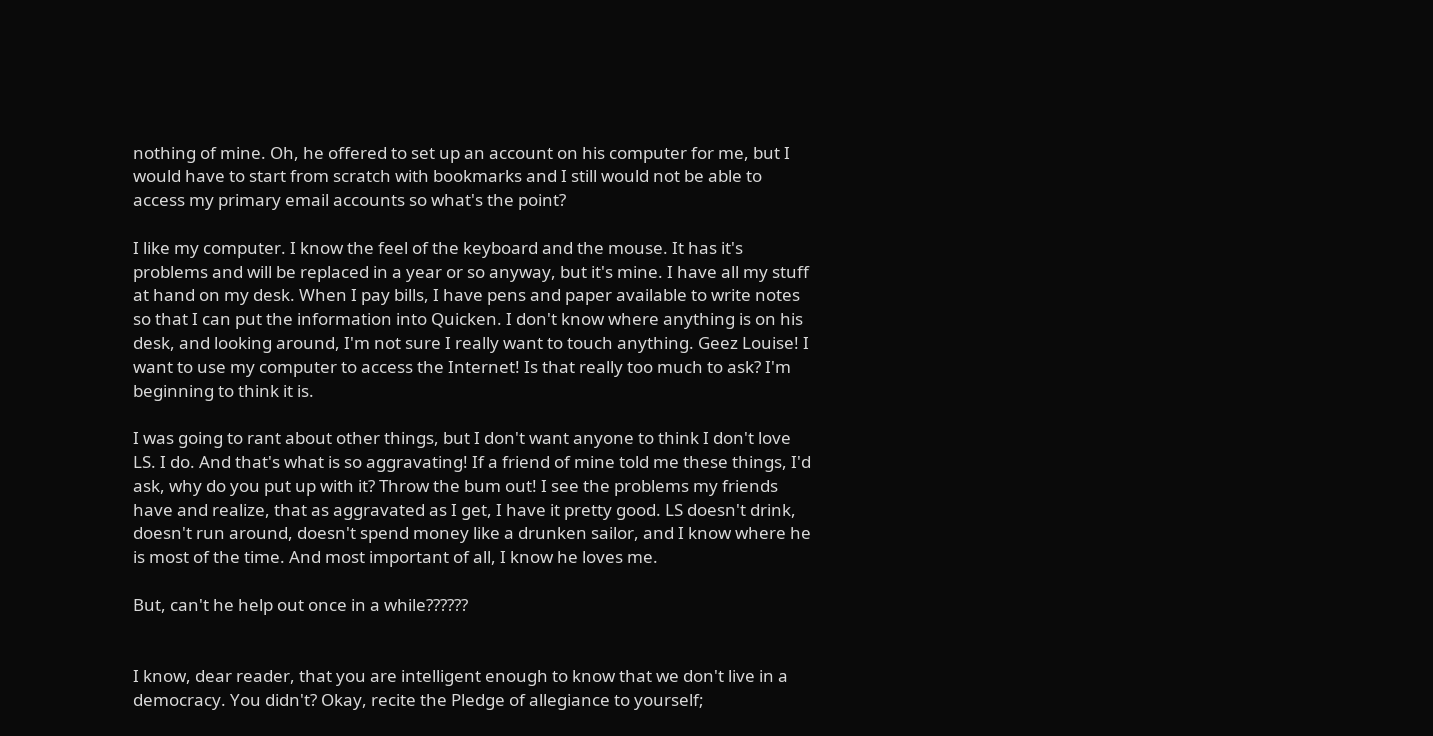nothing of mine. Oh, he offered to set up an account on his computer for me, but I would have to start from scratch with bookmarks and I still would not be able to access my primary email accounts so what's the point?

I like my computer. I know the feel of the keyboard and the mouse. It has it's problems and will be replaced in a year or so anyway, but it's mine. I have all my stuff at hand on my desk. When I pay bills, I have pens and paper available to write notes so that I can put the information into Quicken. I don't know where anything is on his desk, and looking around, I'm not sure I really want to touch anything. Geez Louise! I want to use my computer to access the Internet! Is that really too much to ask? I'm beginning to think it is.

I was going to rant about other things, but I don't want anyone to think I don't love LS. I do. And that's what is so aggravating! If a friend of mine told me these things, I'd ask, why do you put up with it? Throw the bum out! I see the problems my friends have and realize, that as aggravated as I get, I have it pretty good. LS doesn't drink, doesn't run around, doesn't spend money like a drunken sailor, and I know where he is most of the time. And most important of all, I know he loves me.

But, can't he help out once in a while??????


I know, dear reader, that you are intelligent enough to know that we don't live in a democracy. You didn't? Okay, recite the Pledge of allegiance to yourself;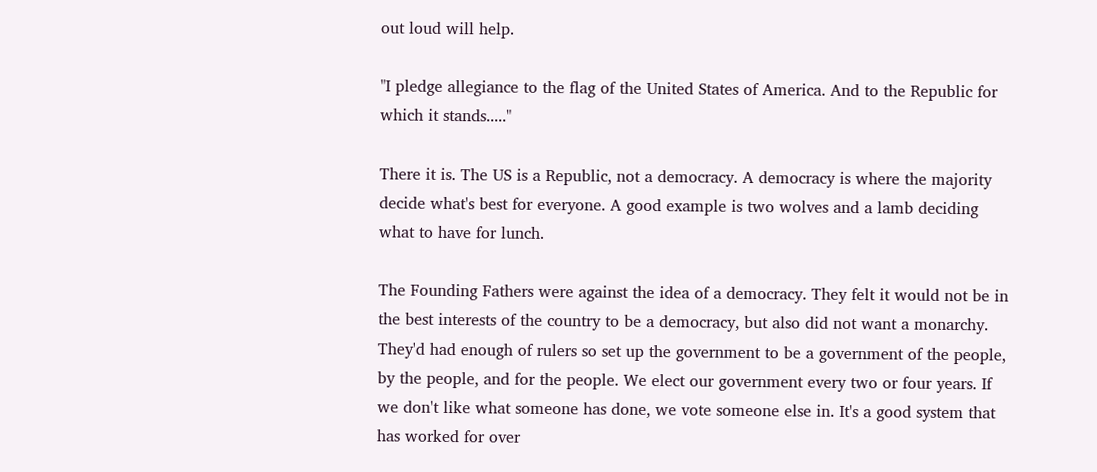out loud will help.

"I pledge allegiance to the flag of the United States of America. And to the Republic for which it stands....."

There it is. The US is a Republic, not a democracy. A democracy is where the majority decide what's best for everyone. A good example is two wolves and a lamb deciding what to have for lunch.

The Founding Fathers were against the idea of a democracy. They felt it would not be in the best interests of the country to be a democracy, but also did not want a monarchy. They'd had enough of rulers so set up the government to be a government of the people, by the people, and for the people. We elect our government every two or four years. If we don't like what someone has done, we vote someone else in. It's a good system that has worked for over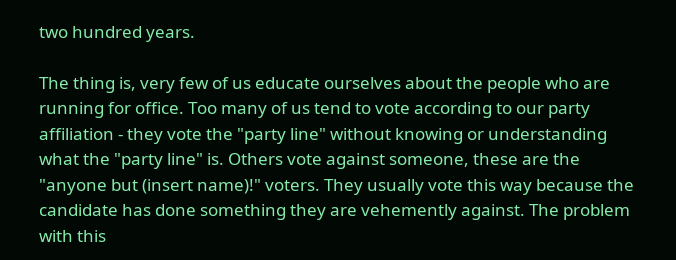two hundred years.

The thing is, very few of us educate ourselves about the people who are running for office. Too many of us tend to vote according to our party affiliation - they vote the "party line" without knowing or understanding what the "party line" is. Others vote against someone, these are the "anyone but (insert name)!" voters. They usually vote this way because the candidate has done something they are vehemently against. The problem with this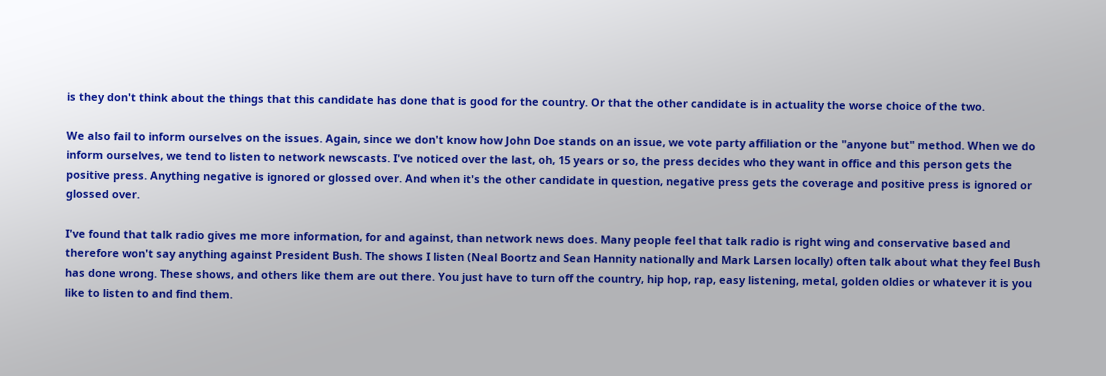is they don't think about the things that this candidate has done that is good for the country. Or that the other candidate is in actuality the worse choice of the two.

We also fail to inform ourselves on the issues. Again, since we don't know how John Doe stands on an issue, we vote party affiliation or the "anyone but" method. When we do inform ourselves, we tend to listen to network newscasts. I've noticed over the last, oh, 15 years or so, the press decides who they want in office and this person gets the positive press. Anything negative is ignored or glossed over. And when it's the other candidate in question, negative press gets the coverage and positive press is ignored or glossed over.

I've found that talk radio gives me more information, for and against, than network news does. Many people feel that talk radio is right wing and conservative based and therefore won't say anything against President Bush. The shows I listen (Neal Boortz and Sean Hannity nationally and Mark Larsen locally) often talk about what they feel Bush has done wrong. These shows, and others like them are out there. You just have to turn off the country, hip hop, rap, easy listening, metal, golden oldies or whatever it is you like to listen to and find them.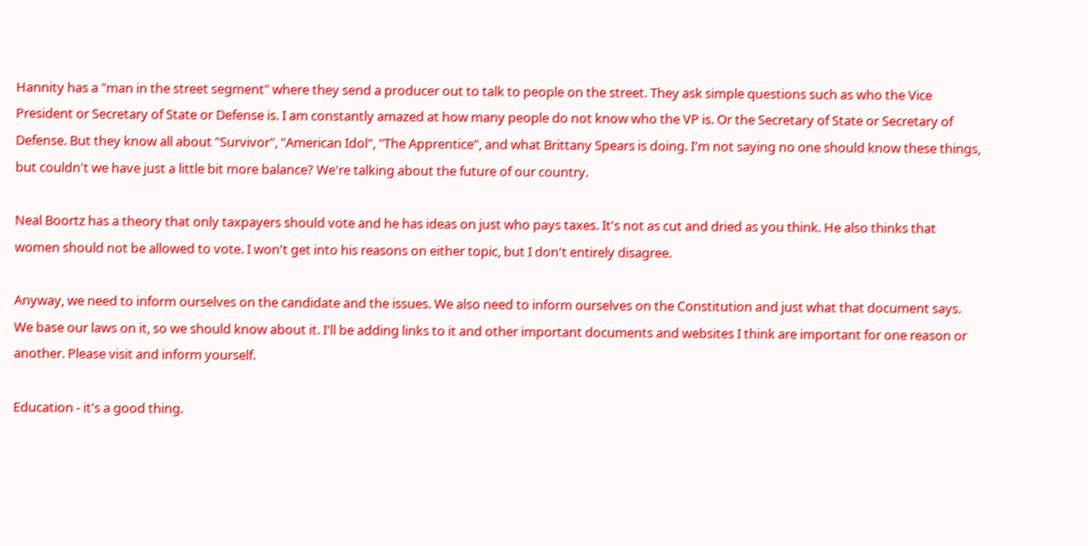Hannity has a "man in the street segment" where they send a producer out to talk to people on the street. They ask simple questions such as who the Vice President or Secretary of State or Defense is. I am constantly amazed at how many people do not know who the VP is. Or the Secretary of State or Secretary of Defense. But they know all about "Survivor", "American Idol", "The Apprentice", and what Brittany Spears is doing. I'm not saying no one should know these things, but couldn't we have just a little bit more balance? We're talking about the future of our country.

Neal Boortz has a theory that only taxpayers should vote and he has ideas on just who pays taxes. It's not as cut and dried as you think. He also thinks that women should not be allowed to vote. I won't get into his reasons on either topic, but I don't entirely disagree.

Anyway, we need to inform ourselves on the candidate and the issues. We also need to inform ourselves on the Constitution and just what that document says. We base our laws on it, so we should know about it. I'll be adding links to it and other important documents and websites I think are important for one reason or another. Please visit and inform yourself.

Education - it's a good thing.